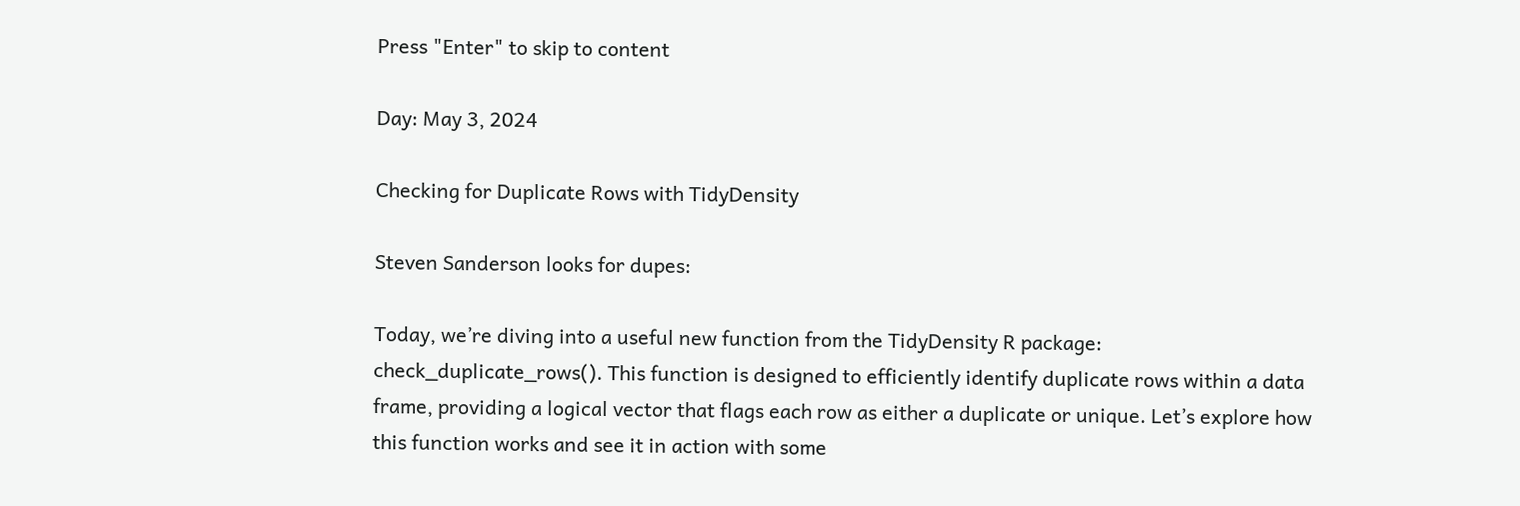Press "Enter" to skip to content

Day: May 3, 2024

Checking for Duplicate Rows with TidyDensity

Steven Sanderson looks for dupes:

Today, we’re diving into a useful new function from the TidyDensity R package: check_duplicate_rows(). This function is designed to efficiently identify duplicate rows within a data frame, providing a logical vector that flags each row as either a duplicate or unique. Let’s explore how this function works and see it in action with some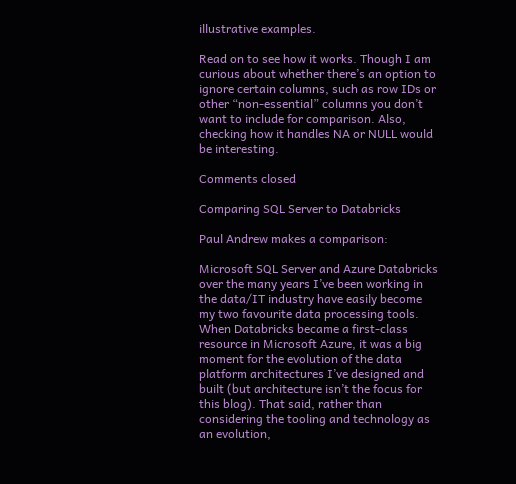illustrative examples.

Read on to see how it works. Though I am curious about whether there’s an option to ignore certain columns, such as row IDs or other “non-essential” columns you don’t want to include for comparison. Also, checking how it handles NA or NULL would be interesting.

Comments closed

Comparing SQL Server to Databricks

Paul Andrew makes a comparison:

Microsoft SQL Server and Azure Databricks over the many years I’ve been working in the data/IT industry have easily become my two favourite data processing tools. When Databricks became a first-class resource in Microsoft Azure, it was a big moment for the evolution of the data platform architectures I’ve designed and built (but architecture isn’t the focus for this blog). That said, rather than considering the tooling and technology as an evolution,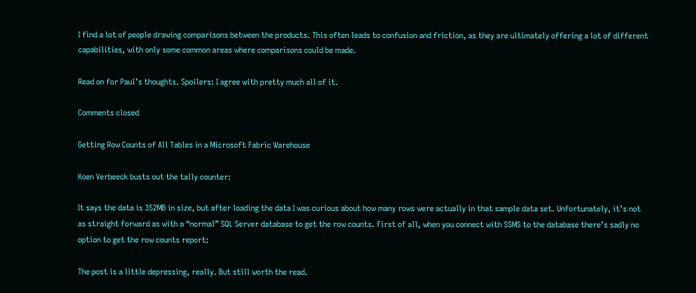I find a lot of people drawing comparisons between the products. This often leads to confusion and friction, as they are ultimately offering a lot of different capabilities, with only some common areas where comparisons could be made.

Read on for Paul’s thoughts. Spoilers: I agree with pretty much all of it.

Comments closed

Getting Row Counts of All Tables in a Microsoft Fabric Warehouse

Koen Verbeeck busts out the tally counter:

It says the data is 352MB in size, but after loading the data I was curious about how many rows were actually in that sample data set. Unfortunately, it’s not as straight forward as with a “normal” SQL Server database to get the row counts. First of all, when you connect with SSMS to the database there’s sadly no option to get the row counts report:

The post is a little depressing, really. But still worth the read.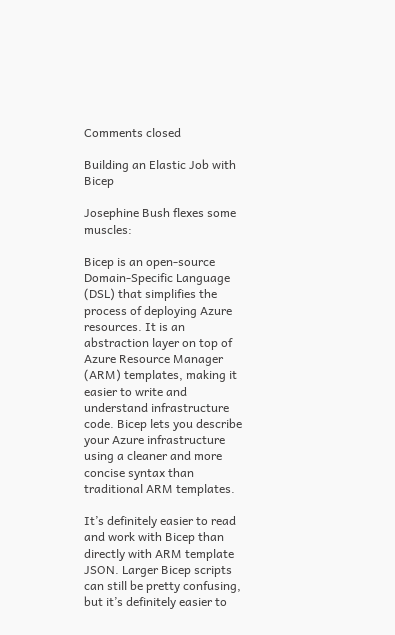Comments closed

Building an Elastic Job with Bicep

Josephine Bush flexes some muscles:

Bicep is an open-source Domain-Specific Language (DSL) that simplifies the process of deploying Azure resources. It is an abstraction layer on top of Azure Resource Manager (ARM) templates, making it easier to write and understand infrastructure code. Bicep lets you describe your Azure infrastructure using a cleaner and more concise syntax than traditional ARM templates.

It’s definitely easier to read and work with Bicep than directly with ARM template JSON. Larger Bicep scripts can still be pretty confusing, but it’s definitely easier to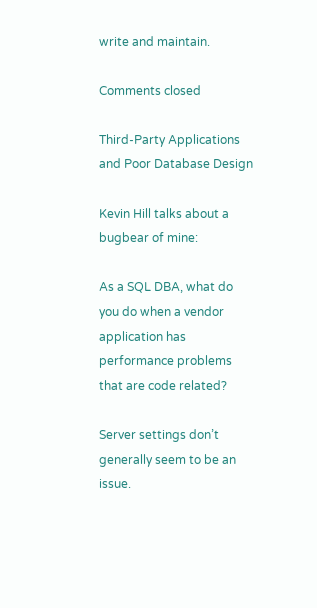write and maintain.

Comments closed

Third-Party Applications and Poor Database Design

Kevin Hill talks about a bugbear of mine:

As a SQL DBA, what do you do when a vendor application has performance problems that are code related?

Server settings don’t generally seem to be an issue.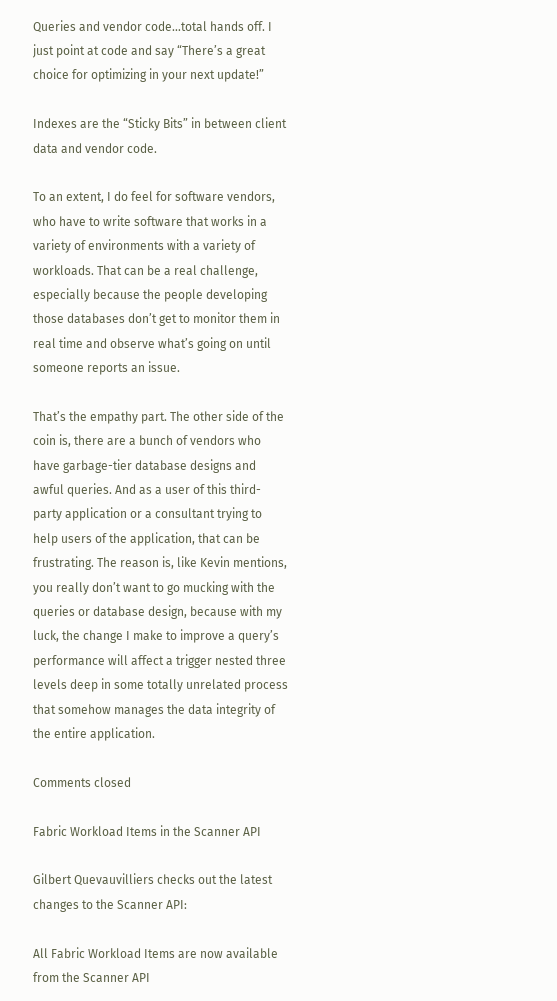Queries and vendor code…total hands off. I just point at code and say “There’s a great choice for optimizing in your next update!”

Indexes are the “Sticky Bits” in between client data and vendor code.

To an extent, I do feel for software vendors, who have to write software that works in a variety of environments with a variety of workloads. That can be a real challenge, especially because the people developing those databases don’t get to monitor them in real time and observe what’s going on until someone reports an issue.

That’s the empathy part. The other side of the coin is, there are a bunch of vendors who have garbage-tier database designs and awful queries. And as a user of this third-party application or a consultant trying to help users of the application, that can be frustrating. The reason is, like Kevin mentions, you really don’t want to go mucking with the queries or database design, because with my luck, the change I make to improve a query’s performance will affect a trigger nested three levels deep in some totally unrelated process that somehow manages the data integrity of the entire application.

Comments closed

Fabric Workload Items in the Scanner API

Gilbert Quevauvilliers checks out the latest changes to the Scanner API:

All Fabric Workload Items are now available from the Scanner API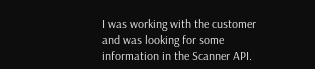I was working with the customer and was looking for some information in the Scanner API.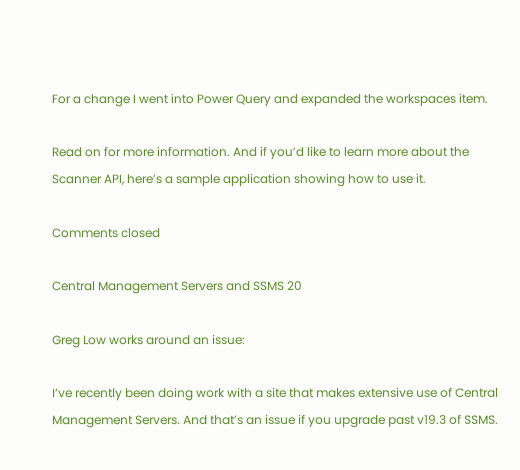For a change I went into Power Query and expanded the workspaces item.

Read on for more information. And if you’d like to learn more about the Scanner API, here’s a sample application showing how to use it.

Comments closed

Central Management Servers and SSMS 20

Greg Low works around an issue:

I’ve recently been doing work with a site that makes extensive use of Central Management Servers. And that’s an issue if you upgrade past v19.3 of SSMS.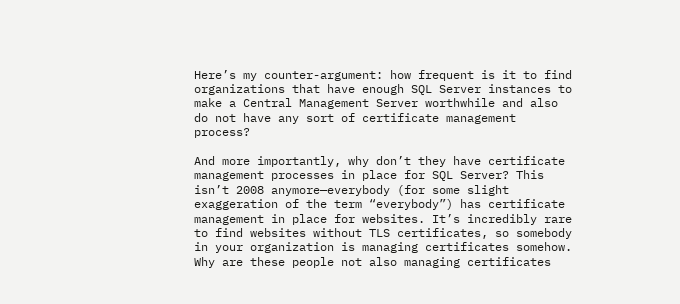Here’s my counter-argument: how frequent is it to find organizations that have enough SQL Server instances to make a Central Management Server worthwhile and also do not have any sort of certificate management process?

And more importantly, why don’t they have certificate management processes in place for SQL Server? This isn’t 2008 anymore—everybody (for some slight exaggeration of the term “everybody”) has certificate management in place for websites. It’s incredibly rare to find websites without TLS certificates, so somebody in your organization is managing certificates somehow. Why are these people not also managing certificates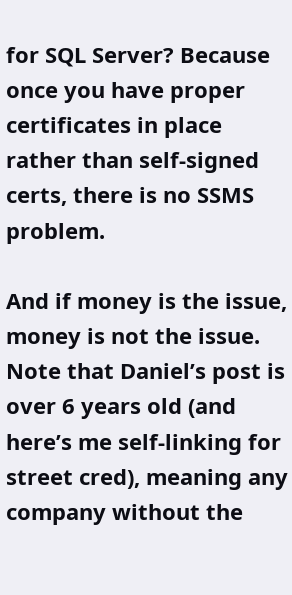for SQL Server? Because once you have proper certificates in place rather than self-signed certs, there is no SSMS problem.

And if money is the issue, money is not the issue. Note that Daniel’s post is over 6 years old (and here’s me self-linking for street cred), meaning any company without the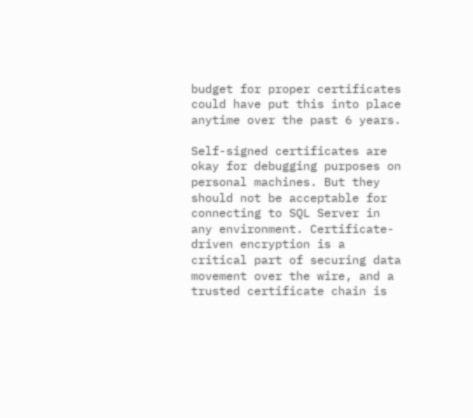budget for proper certificates could have put this into place anytime over the past 6 years.

Self-signed certificates are okay for debugging purposes on personal machines. But they should not be acceptable for connecting to SQL Server in any environment. Certificate-driven encryption is a critical part of securing data movement over the wire, and a trusted certificate chain is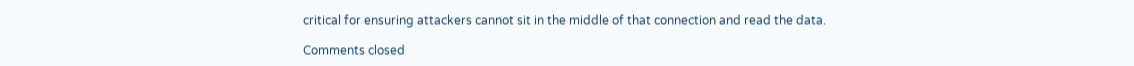critical for ensuring attackers cannot sit in the middle of that connection and read the data.

Comments closed